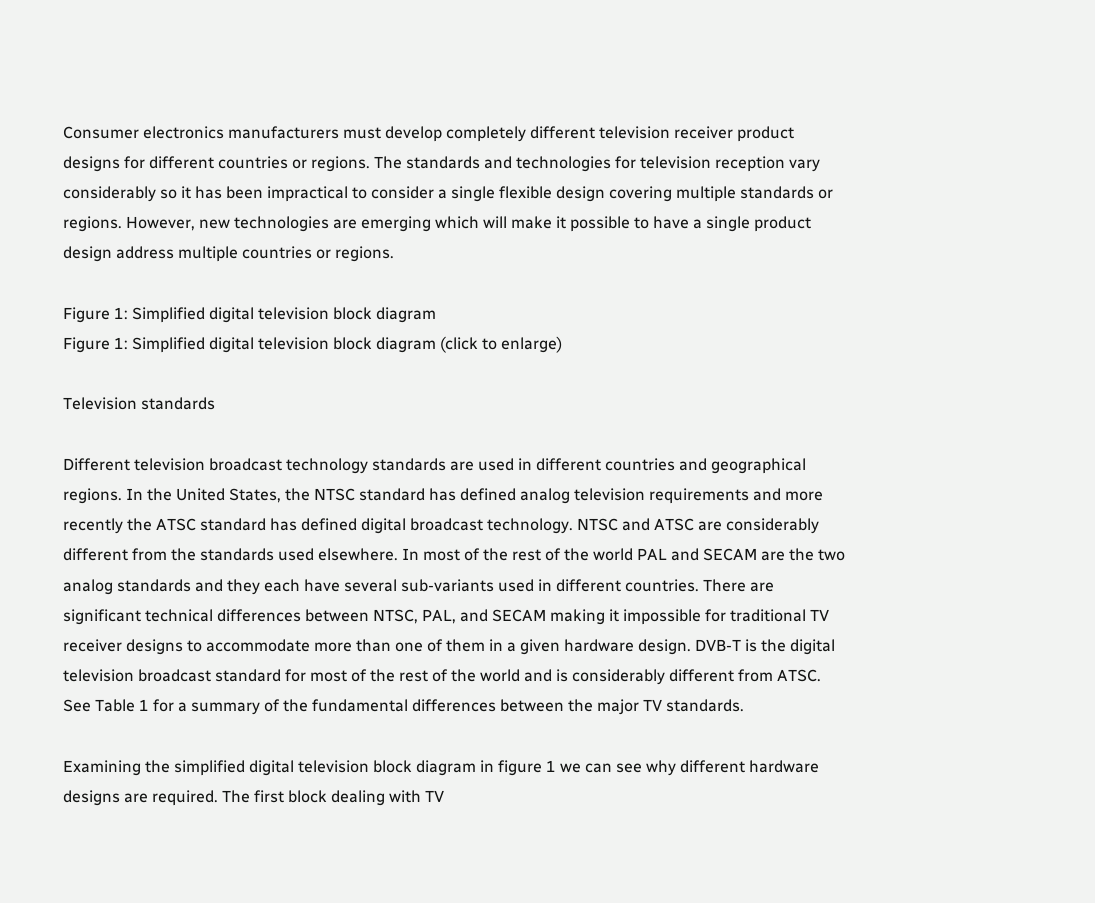Consumer electronics manufacturers must develop completely different television receiver product designs for different countries or regions. The standards and technologies for television reception vary considerably so it has been impractical to consider a single flexible design covering multiple standards or regions. However, new technologies are emerging which will make it possible to have a single product design address multiple countries or regions.

Figure 1: Simplified digital television block diagram
Figure 1: Simplified digital television block diagram (click to enlarge)

Television standards

Different television broadcast technology standards are used in different countries and geographical regions. In the United States, the NTSC standard has defined analog television requirements and more recently the ATSC standard has defined digital broadcast technology. NTSC and ATSC are considerably different from the standards used elsewhere. In most of the rest of the world PAL and SECAM are the two analog standards and they each have several sub-variants used in different countries. There are significant technical differences between NTSC, PAL, and SECAM making it impossible for traditional TV receiver designs to accommodate more than one of them in a given hardware design. DVB-T is the digital television broadcast standard for most of the rest of the world and is considerably different from ATSC. See Table 1 for a summary of the fundamental differences between the major TV standards.

Examining the simplified digital television block diagram in figure 1 we can see why different hardware designs are required. The first block dealing with TV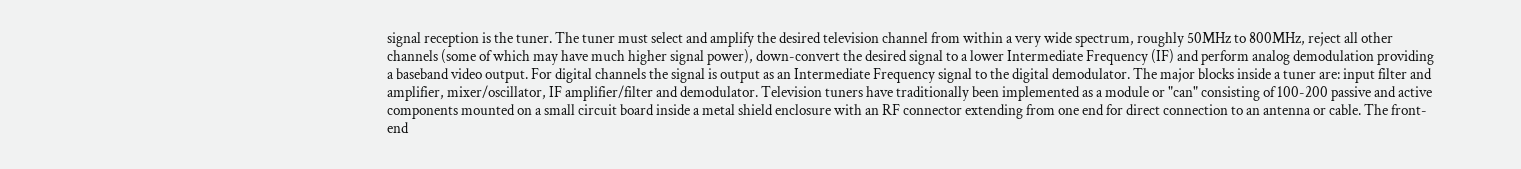signal reception is the tuner. The tuner must select and amplify the desired television channel from within a very wide spectrum, roughly 50MHz to 800MHz, reject all other channels (some of which may have much higher signal power), down-convert the desired signal to a lower Intermediate Frequency (IF) and perform analog demodulation providing a baseband video output. For digital channels the signal is output as an Intermediate Frequency signal to the digital demodulator. The major blocks inside a tuner are: input filter and amplifier, mixer/oscillator, IF amplifier/filter and demodulator. Television tuners have traditionally been implemented as a module or "can" consisting of 100-200 passive and active components mounted on a small circuit board inside a metal shield enclosure with an RF connector extending from one end for direct connection to an antenna or cable. The front-end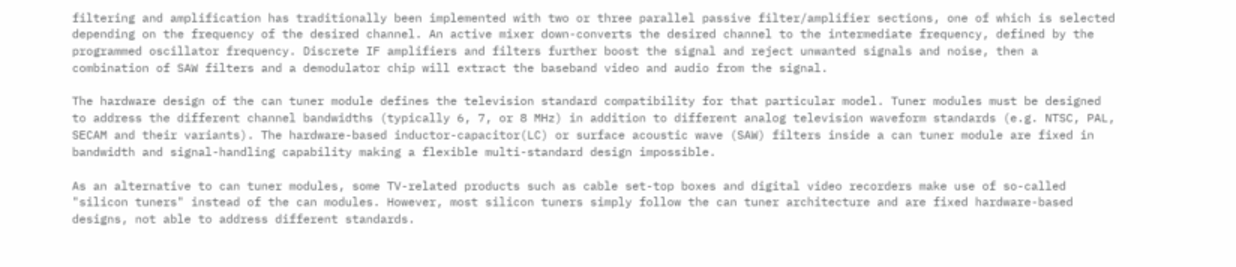filtering and amplification has traditionally been implemented with two or three parallel passive filter/amplifier sections, one of which is selected depending on the frequency of the desired channel. An active mixer down-converts the desired channel to the intermediate frequency, defined by the programmed oscillator frequency. Discrete IF amplifiers and filters further boost the signal and reject unwanted signals and noise, then a combination of SAW filters and a demodulator chip will extract the baseband video and audio from the signal.

The hardware design of the can tuner module defines the television standard compatibility for that particular model. Tuner modules must be designed to address the different channel bandwidths (typically 6, 7, or 8 MHz) in addition to different analog television waveform standards (e.g. NTSC, PAL, SECAM and their variants). The hardware-based inductor-capacitor(LC) or surface acoustic wave (SAW) filters inside a can tuner module are fixed in bandwidth and signal-handling capability making a flexible multi-standard design impossible.

As an alternative to can tuner modules, some TV-related products such as cable set-top boxes and digital video recorders make use of so-called "silicon tuners" instead of the can modules. However, most silicon tuners simply follow the can tuner architecture and are fixed hardware-based designs, not able to address different standards.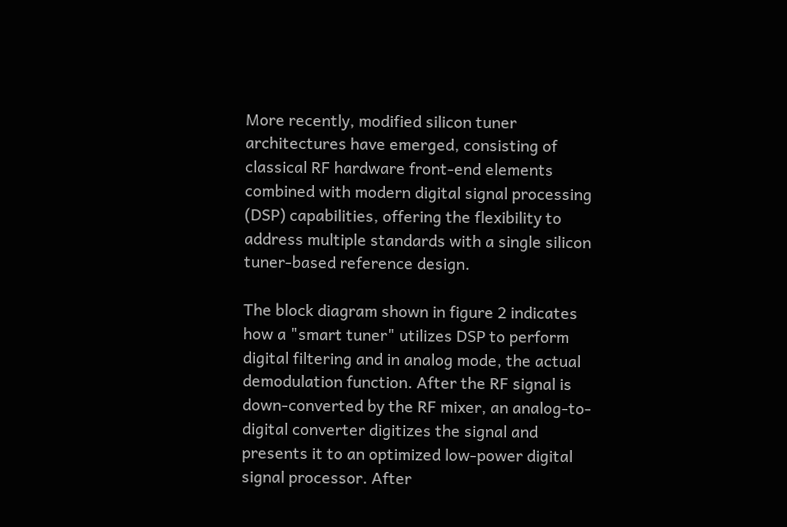More recently, modified silicon tuner architectures have emerged, consisting of classical RF hardware front-end elements combined with modern digital signal processing (DSP) capabilities, offering the flexibility to address multiple standards with a single silicon tuner-based reference design.

The block diagram shown in figure 2 indicates how a "smart tuner" utilizes DSP to perform digital filtering and in analog mode, the actual demodulation function. After the RF signal is down-converted by the RF mixer, an analog-to-digital converter digitizes the signal and presents it to an optimized low-power digital signal processor. After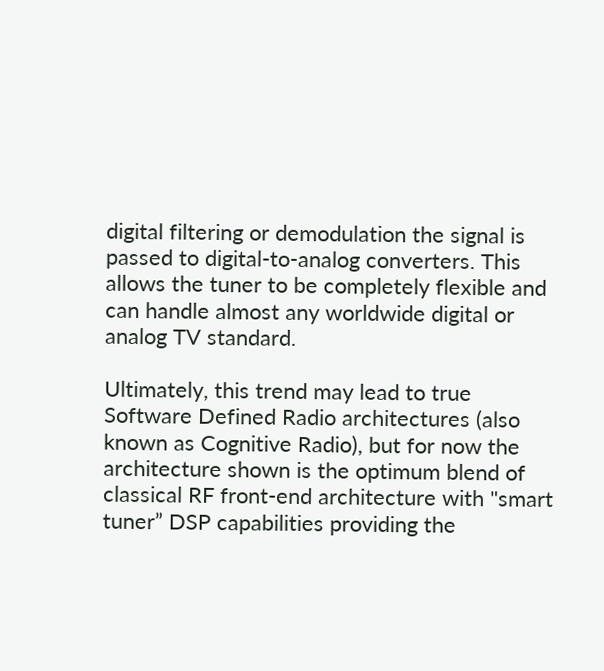digital filtering or demodulation the signal is passed to digital-to-analog converters. This allows the tuner to be completely flexible and can handle almost any worldwide digital or analog TV standard.

Ultimately, this trend may lead to true Software Defined Radio architectures (also known as Cognitive Radio), but for now the architecture shown is the optimum blend of classical RF front-end architecture with "smart tuner” DSP capabilities providing the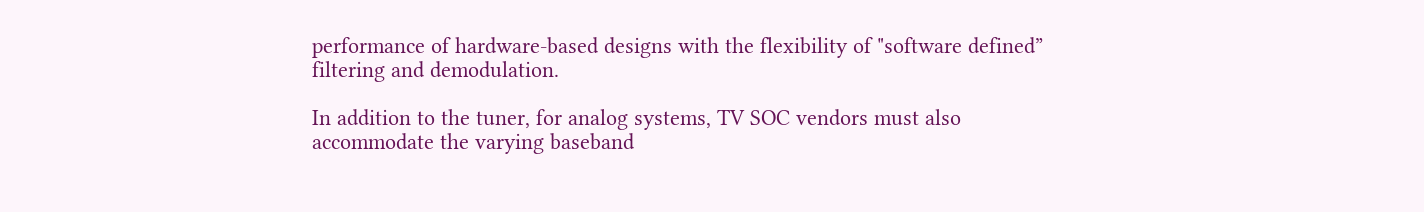performance of hardware-based designs with the flexibility of "software defined” filtering and demodulation.

In addition to the tuner, for analog systems, TV SOC vendors must also accommodate the varying baseband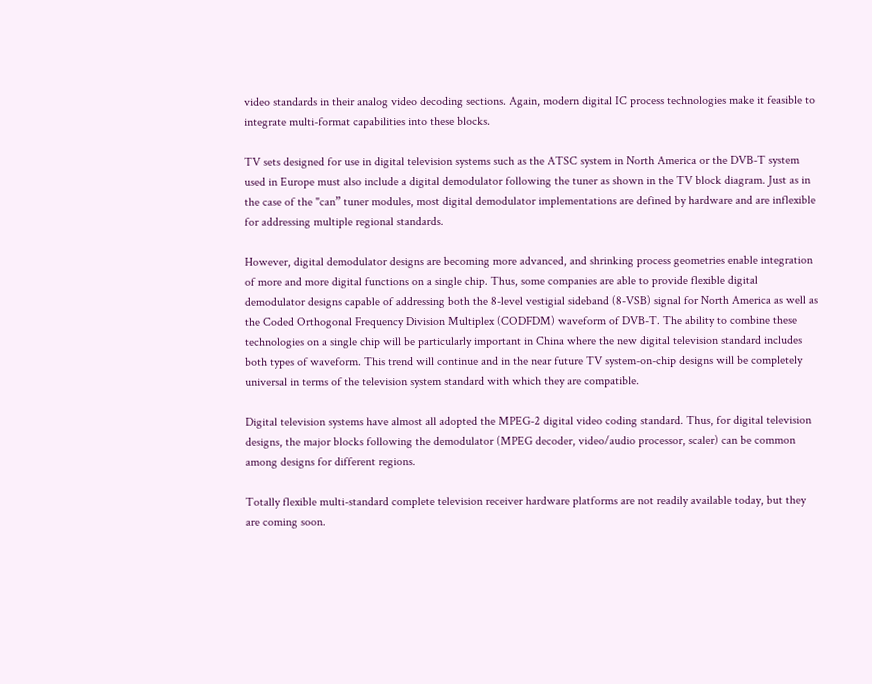video standards in their analog video decoding sections. Again, modern digital IC process technologies make it feasible to integrate multi-format capabilities into these blocks.

TV sets designed for use in digital television systems such as the ATSC system in North America or the DVB-T system used in Europe must also include a digital demodulator following the tuner as shown in the TV block diagram. Just as in the case of the "can” tuner modules, most digital demodulator implementations are defined by hardware and are inflexible for addressing multiple regional standards.

However, digital demodulator designs are becoming more advanced, and shrinking process geometries enable integration of more and more digital functions on a single chip. Thus, some companies are able to provide flexible digital demodulator designs capable of addressing both the 8-level vestigial sideband (8-VSB) signal for North America as well as the Coded Orthogonal Frequency Division Multiplex (CODFDM) waveform of DVB-T. The ability to combine these technologies on a single chip will be particularly important in China where the new digital television standard includes both types of waveform. This trend will continue and in the near future TV system-on-chip designs will be completely universal in terms of the television system standard with which they are compatible.

Digital television systems have almost all adopted the MPEG-2 digital video coding standard. Thus, for digital television designs, the major blocks following the demodulator (MPEG decoder, video/audio processor, scaler) can be common among designs for different regions.

Totally flexible multi-standard complete television receiver hardware platforms are not readily available today, but they are coming soon.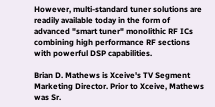However, multi-standard tuner solutions are readily available today in the form of advanced "smart tuner" monolithic RF ICs combining high performance RF sections with powerful DSP capabilities.

Brian D. Mathews is Xceive's TV Segment Marketing Director. Prior to Xceive, Mathews was Sr.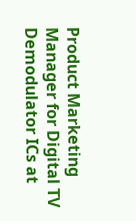Product Marketing Manager for Digital TV Demodulator ICs at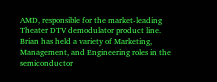AMD, responsible for the market-leading Theater DTV demodulator product line. Brian has held a variety of Marketing, Management, and Engineering roles in the semiconductor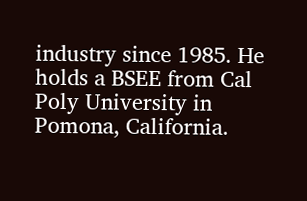industry since 1985. He holds a BSEE from Cal Poly University in Pomona, California.